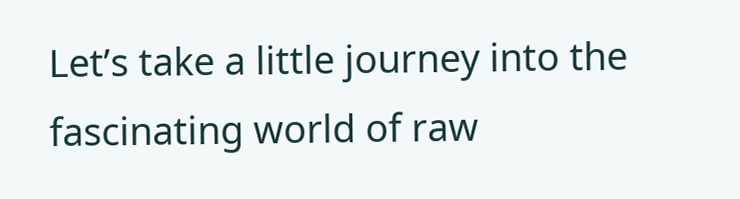Let’s take a little journey into the fascinating world of raw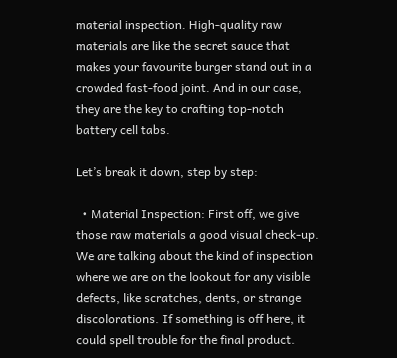material inspection. High-quality raw materials are like the secret sauce that makes your favourite burger stand out in a crowded fast-food joint. And in our case, they are the key to crafting top-notch battery cell tabs.

Let’s break it down, step by step:

  • Material Inspection: First off, we give those raw materials a good visual check-up. We are talking about the kind of inspection where we are on the lookout for any visible defects, like scratches, dents, or strange discolorations. If something is off here, it could spell trouble for the final product.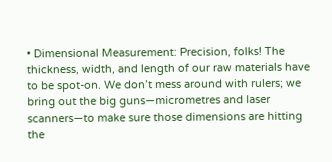• Dimensional Measurement: Precision, folks! The thickness, width, and length of our raw materials have to be spot-on. We don’t mess around with rulers; we bring out the big guns—micrometres and laser scanners—to make sure those dimensions are hitting the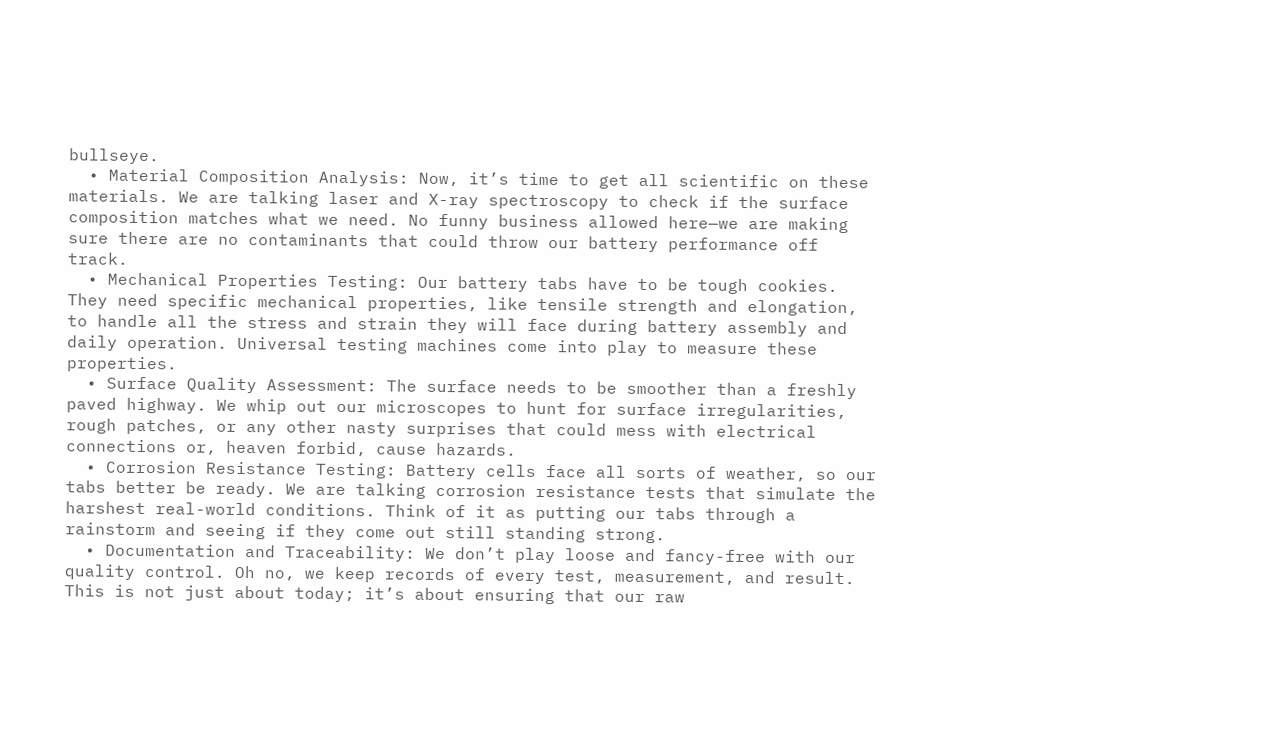bullseye.
  • Material Composition Analysis: Now, it’s time to get all scientific on these materials. We are talking laser and X-ray spectroscopy to check if the surface composition matches what we need. No funny business allowed here—we are making sure there are no contaminants that could throw our battery performance off track.
  • Mechanical Properties Testing: Our battery tabs have to be tough cookies. They need specific mechanical properties, like tensile strength and elongation, to handle all the stress and strain they will face during battery assembly and daily operation. Universal testing machines come into play to measure these properties.
  • Surface Quality Assessment: The surface needs to be smoother than a freshly paved highway. We whip out our microscopes to hunt for surface irregularities, rough patches, or any other nasty surprises that could mess with electrical connections or, heaven forbid, cause hazards.
  • Corrosion Resistance Testing: Battery cells face all sorts of weather, so our tabs better be ready. We are talking corrosion resistance tests that simulate the harshest real-world conditions. Think of it as putting our tabs through a rainstorm and seeing if they come out still standing strong.
  • Documentation and Traceability: We don’t play loose and fancy-free with our quality control. Oh no, we keep records of every test, measurement, and result. This is not just about today; it’s about ensuring that our raw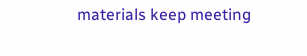materials keep meeting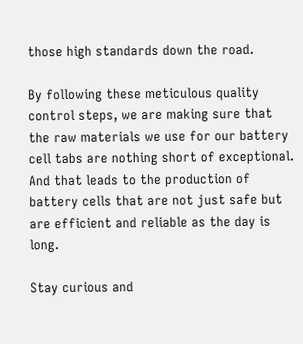those high standards down the road.

By following these meticulous quality control steps, we are making sure that the raw materials we use for our battery cell tabs are nothing short of exceptional. And that leads to the production of battery cells that are not just safe but are efficient and reliable as the day is long.

Stay curious and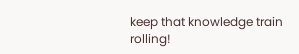keep that knowledge train rolling!